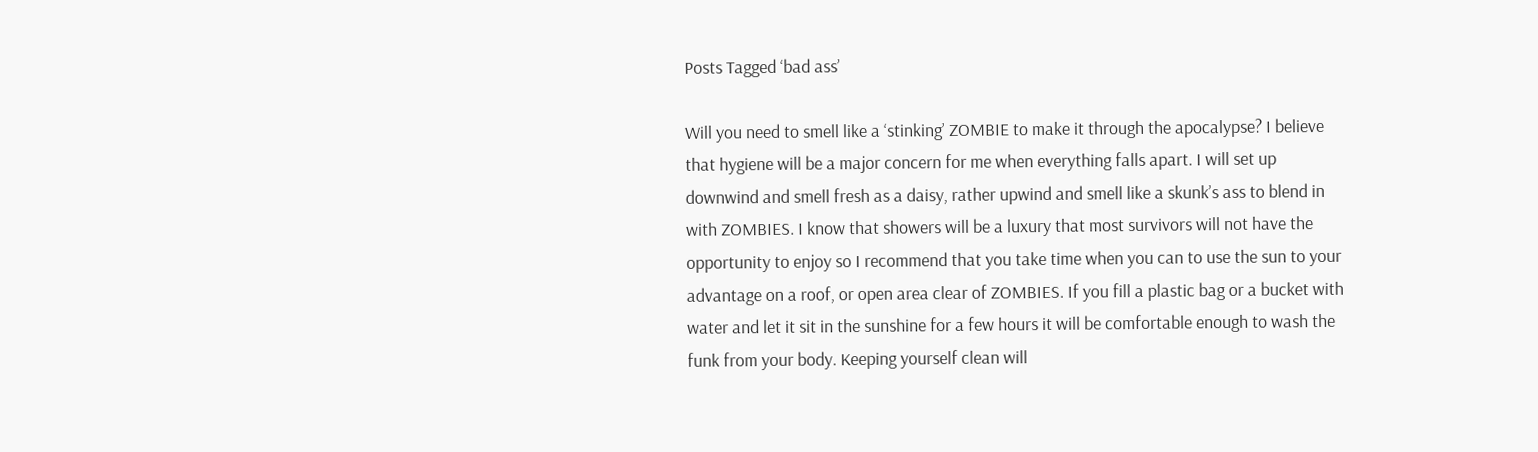Posts Tagged ‘bad ass’

Will you need to smell like a ‘stinking’ ZOMBIE to make it through the apocalypse? I believe that hygiene will be a major concern for me when everything falls apart. I will set up downwind and smell fresh as a daisy, rather upwind and smell like a skunk’s ass to blend in with ZOMBIES. I know that showers will be a luxury that most survivors will not have the opportunity to enjoy so I recommend that you take time when you can to use the sun to your advantage on a roof, or open area clear of ZOMBIES. If you fill a plastic bag or a bucket with water and let it sit in the sunshine for a few hours it will be comfortable enough to wash the funk from your body. Keeping yourself clean will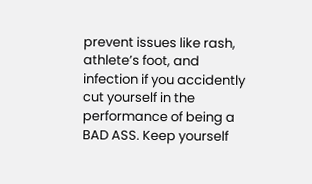prevent issues like rash, athlete’s foot, and infection if you accidently cut yourself in the performance of being a BAD ASS. Keep yourself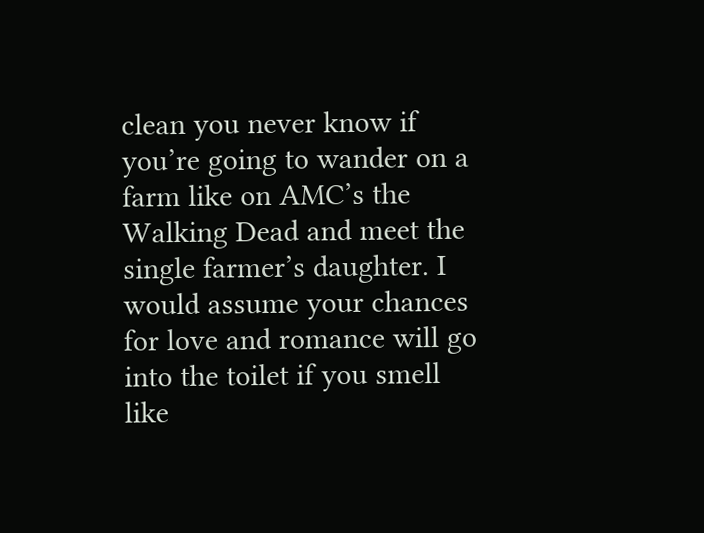clean you never know if you’re going to wander on a farm like on AMC’s the Walking Dead and meet the single farmer’s daughter. I would assume your chances for love and romance will go into the toilet if you smell like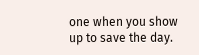one when you show up to save the day.